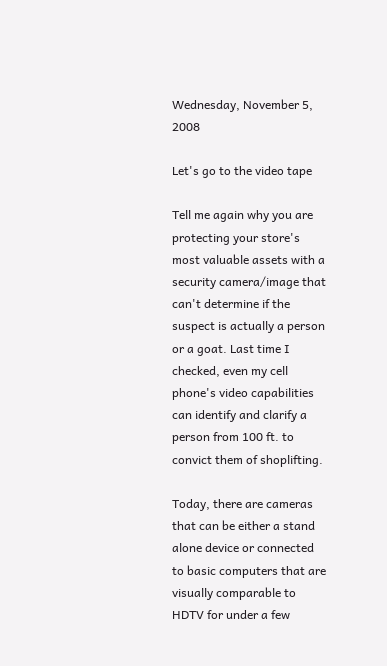Wednesday, November 5, 2008

Let's go to the video tape

Tell me again why you are protecting your store's most valuable assets with a security camera/image that can't determine if the suspect is actually a person or a goat. Last time I checked, even my cell phone's video capabilities can identify and clarify a person from 100 ft. to convict them of shoplifting.

Today, there are cameras that can be either a stand alone device or connected to basic computers that are visually comparable to HDTV for under a few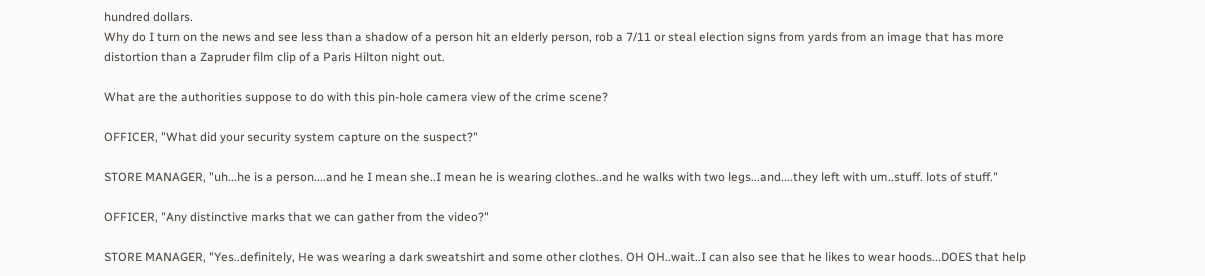hundred dollars.
Why do I turn on the news and see less than a shadow of a person hit an elderly person, rob a 7/11 or steal election signs from yards from an image that has more distortion than a Zapruder film clip of a Paris Hilton night out.

What are the authorities suppose to do with this pin-hole camera view of the crime scene?

OFFICER, "What did your security system capture on the suspect?"

STORE MANAGER, "uh...he is a person....and he I mean she..I mean he is wearing clothes..and he walks with two legs...and....they left with um..stuff. lots of stuff."

OFFICER, "Any distinctive marks that we can gather from the video?"

STORE MANAGER, "Yes..definitely, He was wearing a dark sweatshirt and some other clothes. OH OH..wait..I can also see that he likes to wear hoods...DOES that help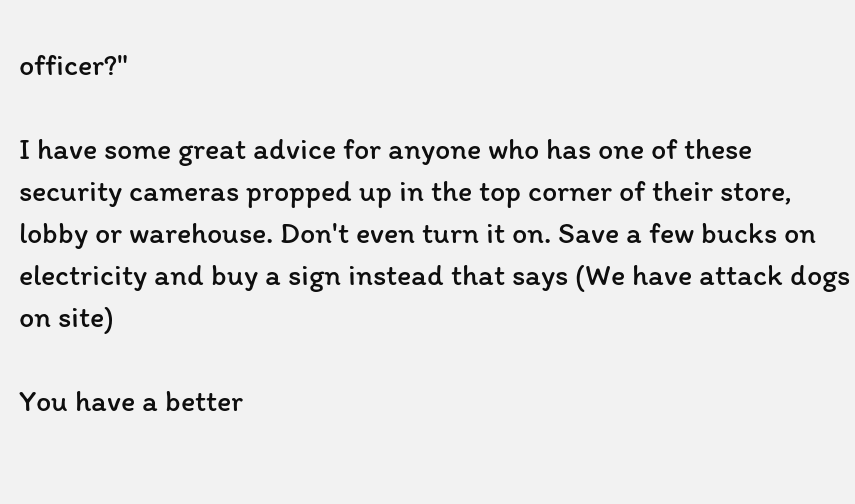officer?"

I have some great advice for anyone who has one of these security cameras propped up in the top corner of their store, lobby or warehouse. Don't even turn it on. Save a few bucks on electricity and buy a sign instead that says (We have attack dogs on site)

You have a better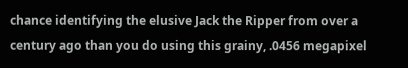chance identifying the elusive Jack the Ripper from over a century ago than you do using this grainy, .0456 megapixel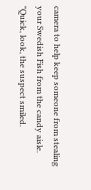camera to help keep someone from stealing your Swedish Fish from the candy aisle.
"Quick, look, the suspect smiled.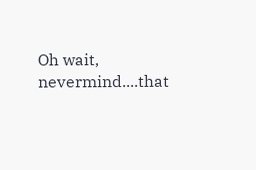Oh wait, nevermind....that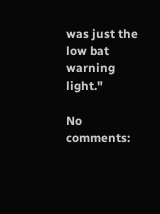was just the low bat warning light."

No comments: